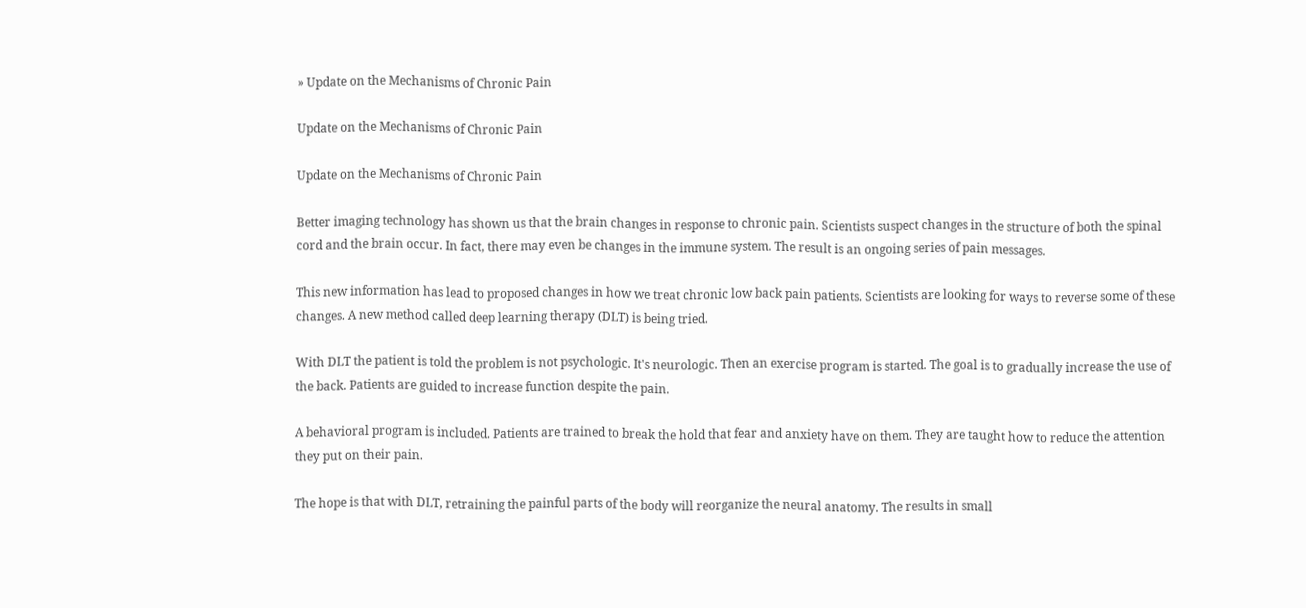» Update on the Mechanisms of Chronic Pain

Update on the Mechanisms of Chronic Pain

Update on the Mechanisms of Chronic Pain

Better imaging technology has shown us that the brain changes in response to chronic pain. Scientists suspect changes in the structure of both the spinal cord and the brain occur. In fact, there may even be changes in the immune system. The result is an ongoing series of pain messages.

This new information has lead to proposed changes in how we treat chronic low back pain patients. Scientists are looking for ways to reverse some of these changes. A new method called deep learning therapy (DLT) is being tried.

With DLT the patient is told the problem is not psychologic. It's neurologic. Then an exercise program is started. The goal is to gradually increase the use of the back. Patients are guided to increase function despite the pain.

A behavioral program is included. Patients are trained to break the hold that fear and anxiety have on them. They are taught how to reduce the attention they put on their pain.

The hope is that with DLT, retraining the painful parts of the body will reorganize the neural anatomy. The results in small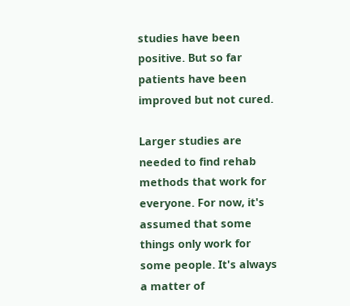studies have been positive. But so far patients have been improved but not cured.

Larger studies are needed to find rehab methods that work for everyone. For now, it's assumed that some things only work for some people. It's always a matter of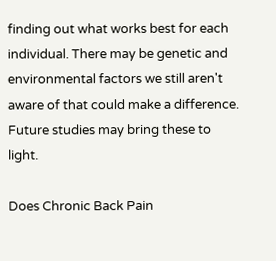finding out what works best for each individual. There may be genetic and environmental factors we still aren't aware of that could make a difference. Future studies may bring these to light.

Does Chronic Back Pain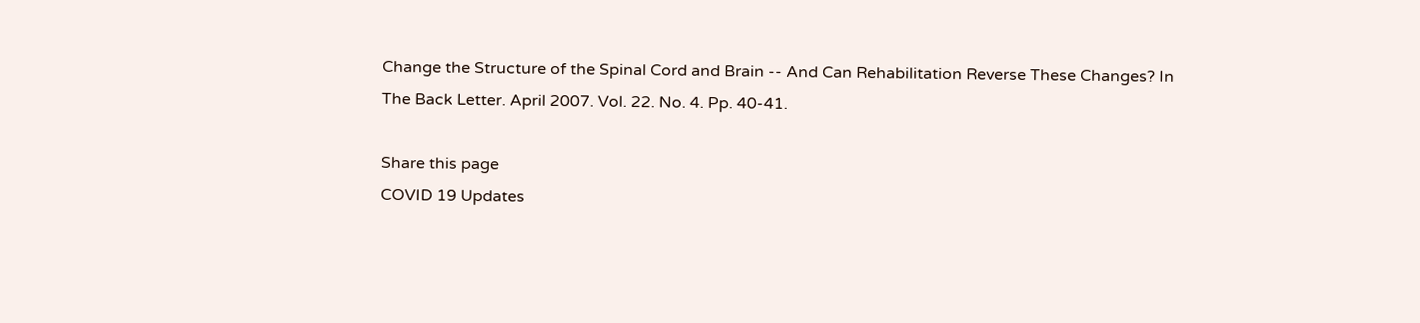Change the Structure of the Spinal Cord and Brain -- And Can Rehabilitation Reverse These Changes? In The Back Letter. April 2007. Vol. 22. No. 4. Pp. 40-41.

Share this page
COVID 19 Updates